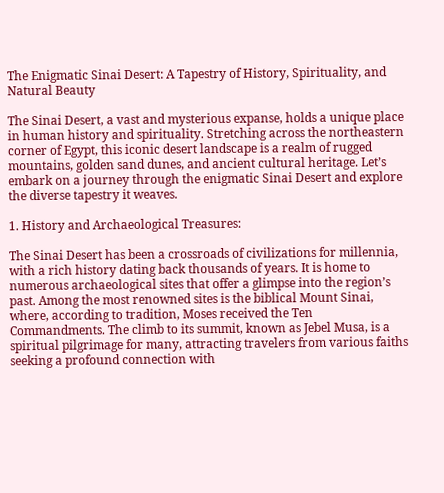The Enigmatic Sinai Desert: A Tapestry of History, Spirituality, and Natural Beauty

The Sinai Desert, a vast and mysterious expanse, holds a unique place in human history and spirituality. Stretching across the northeastern corner of Egypt, this iconic desert landscape is a realm of rugged mountains, golden sand dunes, and ancient cultural heritage. Let’s embark on a journey through the enigmatic Sinai Desert and explore the diverse tapestry it weaves.

1. History and Archaeological Treasures:

The Sinai Desert has been a crossroads of civilizations for millennia, with a rich history dating back thousands of years. It is home to numerous archaeological sites that offer a glimpse into the region’s past. Among the most renowned sites is the biblical Mount Sinai, where, according to tradition, Moses received the Ten Commandments. The climb to its summit, known as Jebel Musa, is a spiritual pilgrimage for many, attracting travelers from various faiths seeking a profound connection with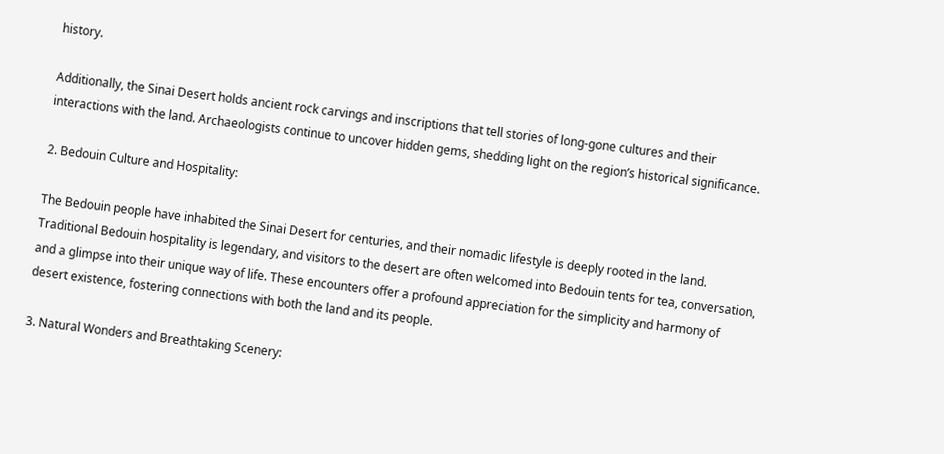history.

Additionally, the Sinai Desert holds ancient rock carvings and inscriptions that tell stories of long-gone cultures and their interactions with the land. Archaeologists continue to uncover hidden gems, shedding light on the region’s historical significance.

2. Bedouin Culture and Hospitality:

The Bedouin people have inhabited the Sinai Desert for centuries, and their nomadic lifestyle is deeply rooted in the land. Traditional Bedouin hospitality is legendary, and visitors to the desert are often welcomed into Bedouin tents for tea, conversation, and a glimpse into their unique way of life. These encounters offer a profound appreciation for the simplicity and harmony of desert existence, fostering connections with both the land and its people.

3. Natural Wonders and Breathtaking Scenery: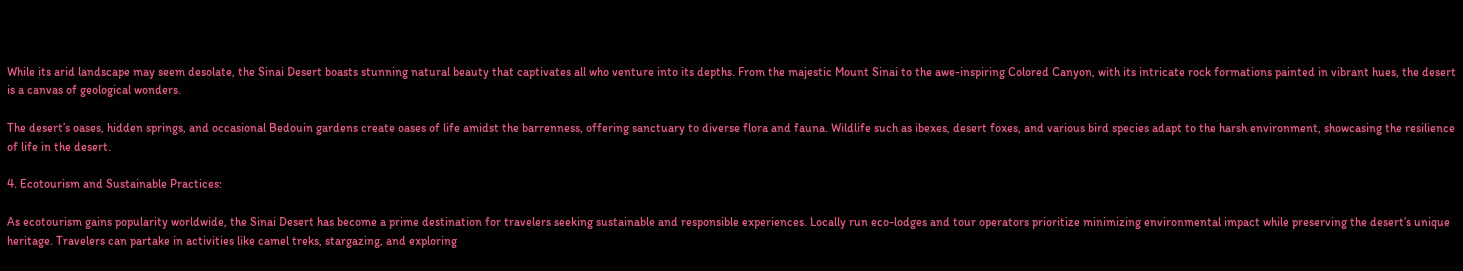While its arid landscape may seem desolate, the Sinai Desert boasts stunning natural beauty that captivates all who venture into its depths. From the majestic Mount Sinai to the awe-inspiring Colored Canyon, with its intricate rock formations painted in vibrant hues, the desert is a canvas of geological wonders.

The desert’s oases, hidden springs, and occasional Bedouin gardens create oases of life amidst the barrenness, offering sanctuary to diverse flora and fauna. Wildlife such as ibexes, desert foxes, and various bird species adapt to the harsh environment, showcasing the resilience of life in the desert.

4. Ecotourism and Sustainable Practices:

As ecotourism gains popularity worldwide, the Sinai Desert has become a prime destination for travelers seeking sustainable and responsible experiences. Locally run eco-lodges and tour operators prioritize minimizing environmental impact while preserving the desert’s unique heritage. Travelers can partake in activities like camel treks, stargazing, and exploring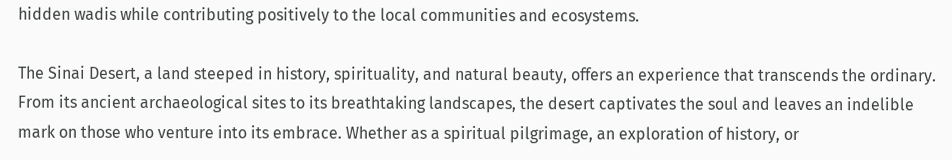hidden wadis while contributing positively to the local communities and ecosystems.

The Sinai Desert, a land steeped in history, spirituality, and natural beauty, offers an experience that transcends the ordinary. From its ancient archaeological sites to its breathtaking landscapes, the desert captivates the soul and leaves an indelible mark on those who venture into its embrace. Whether as a spiritual pilgrimage, an exploration of history, or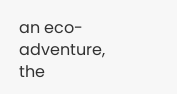an eco-adventure, the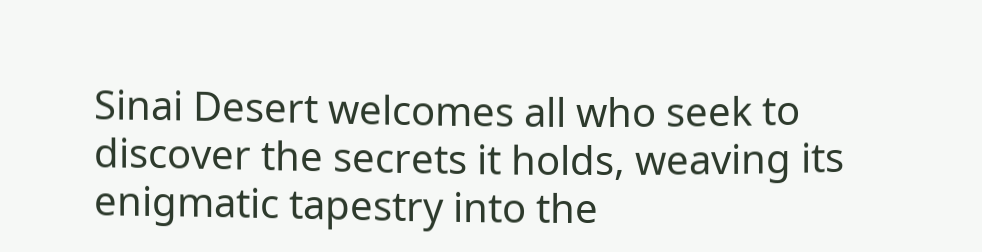Sinai Desert welcomes all who seek to discover the secrets it holds, weaving its enigmatic tapestry into the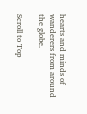hearts and minds of wanderers from around the globe.

Scroll to Top